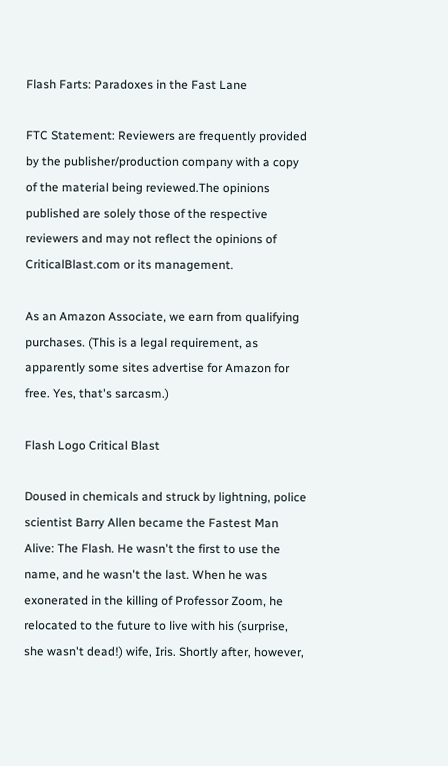Flash Farts: Paradoxes in the Fast Lane

FTC Statement: Reviewers are frequently provided by the publisher/production company with a copy of the material being reviewed.The opinions published are solely those of the respective reviewers and may not reflect the opinions of CriticalBlast.com or its management.

As an Amazon Associate, we earn from qualifying purchases. (This is a legal requirement, as apparently some sites advertise for Amazon for free. Yes, that's sarcasm.)

Flash Logo Critical Blast

Doused in chemicals and struck by lightning, police scientist Barry Allen became the Fastest Man Alive: The Flash. He wasn't the first to use the name, and he wasn't the last. When he was exonerated in the killing of Professor Zoom, he relocated to the future to live with his (surprise, she wasn't dead!) wife, Iris. Shortly after, however,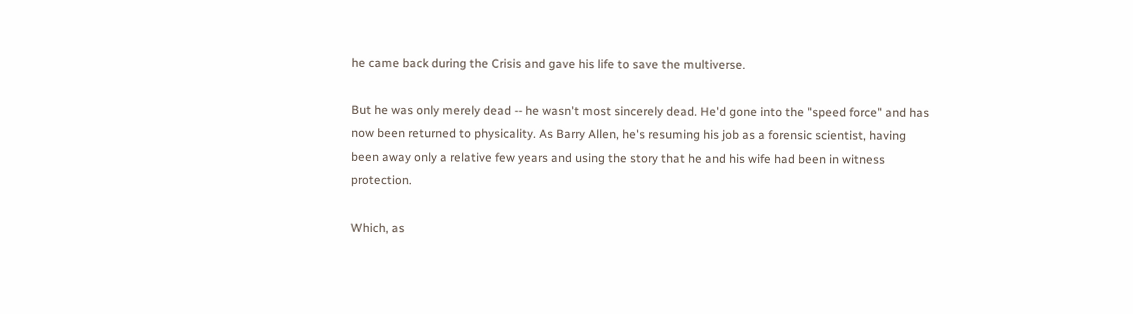he came back during the Crisis and gave his life to save the multiverse.

But he was only merely dead -- he wasn't most sincerely dead. He'd gone into the "speed force" and has now been returned to physicality. As Barry Allen, he's resuming his job as a forensic scientist, having been away only a relative few years and using the story that he and his wife had been in witness protection.

Which, as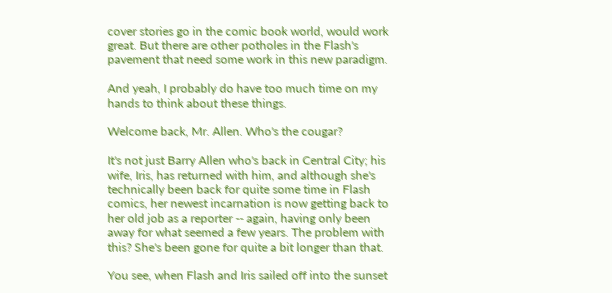cover stories go in the comic book world, would work great. But there are other potholes in the Flash's pavement that need some work in this new paradigm.

And yeah, I probably do have too much time on my hands to think about these things.

Welcome back, Mr. Allen. Who's the cougar?

It's not just Barry Allen who's back in Central City; his wife, Iris, has returned with him, and although she's technically been back for quite some time in Flash comics, her newest incarnation is now getting back to her old job as a reporter -- again, having only been away for what seemed a few years. The problem with this? She's been gone for quite a bit longer than that.

You see, when Flash and Iris sailed off into the sunset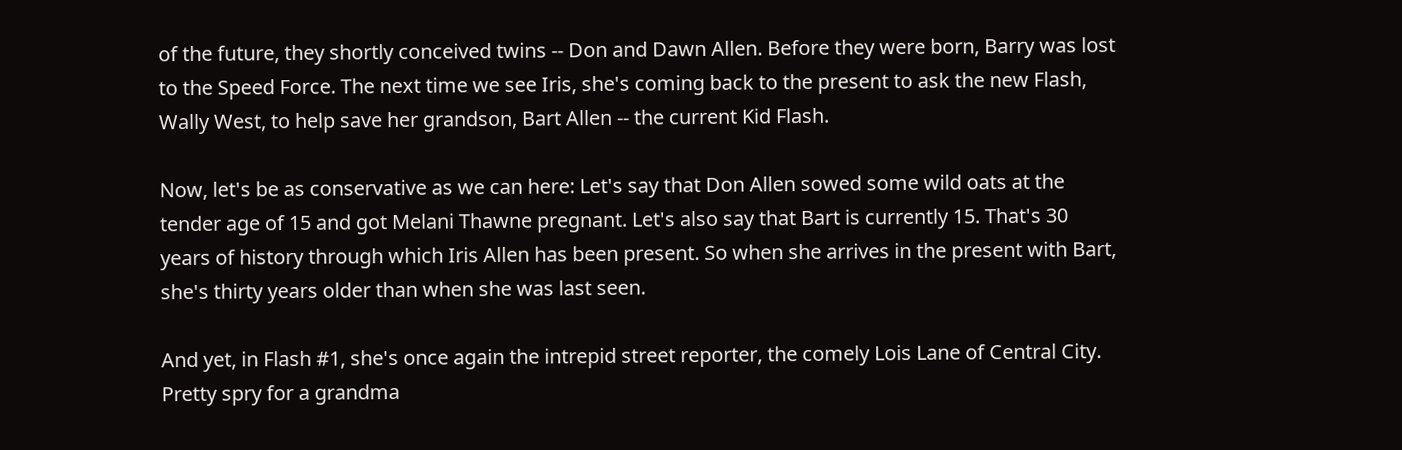of the future, they shortly conceived twins -- Don and Dawn Allen. Before they were born, Barry was lost to the Speed Force. The next time we see Iris, she's coming back to the present to ask the new Flash, Wally West, to help save her grandson, Bart Allen -- the current Kid Flash.

Now, let's be as conservative as we can here: Let's say that Don Allen sowed some wild oats at the tender age of 15 and got Melani Thawne pregnant. Let's also say that Bart is currently 15. That's 30 years of history through which Iris Allen has been present. So when she arrives in the present with Bart, she's thirty years older than when she was last seen.

And yet, in Flash #1, she's once again the intrepid street reporter, the comely Lois Lane of Central City. Pretty spry for a grandma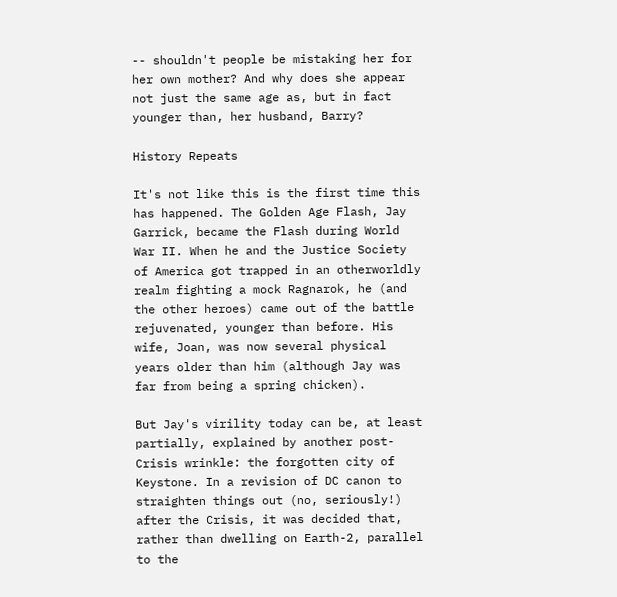-- shouldn't people be mistaking her for her own mother? And why does she appear not just the same age as, but in fact younger than, her husband, Barry?

History Repeats

It's not like this is the first time this has happened. The Golden Age Flash, Jay Garrick, became the Flash during World War II. When he and the Justice Society of America got trapped in an otherworldly realm fighting a mock Ragnarok, he (and the other heroes) came out of the battle rejuvenated, younger than before. His wife, Joan, was now several physical years older than him (although Jay was far from being a spring chicken).

But Jay's virility today can be, at least partially, explained by another post-Crisis wrinkle: the forgotten city of Keystone. In a revision of DC canon to straighten things out (no, seriously!) after the Crisis, it was decided that, rather than dwelling on Earth-2, parallel to the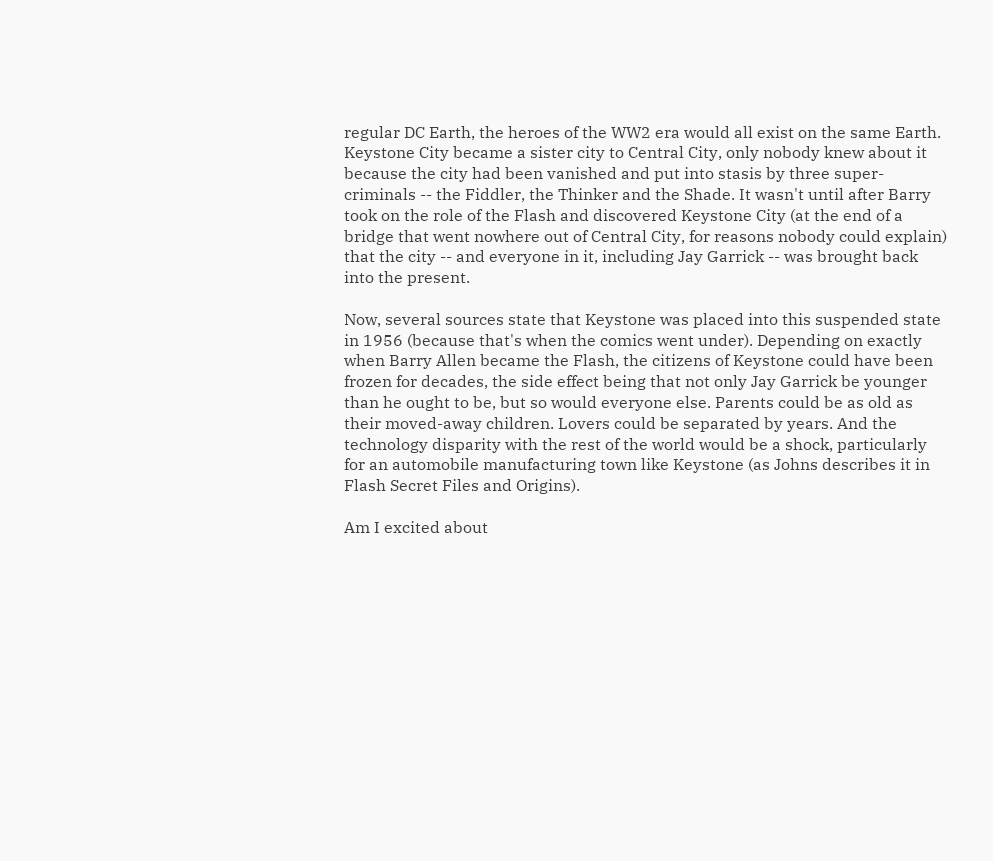regular DC Earth, the heroes of the WW2 era would all exist on the same Earth. Keystone City became a sister city to Central City, only nobody knew about it because the city had been vanished and put into stasis by three super-criminals -- the Fiddler, the Thinker and the Shade. It wasn't until after Barry took on the role of the Flash and discovered Keystone City (at the end of a bridge that went nowhere out of Central City, for reasons nobody could explain) that the city -- and everyone in it, including Jay Garrick -- was brought back into the present.

Now, several sources state that Keystone was placed into this suspended state in 1956 (because that's when the comics went under). Depending on exactly when Barry Allen became the Flash, the citizens of Keystone could have been frozen for decades, the side effect being that not only Jay Garrick be younger than he ought to be, but so would everyone else. Parents could be as old as their moved-away children. Lovers could be separated by years. And the technology disparity with the rest of the world would be a shock, particularly for an automobile manufacturing town like Keystone (as Johns describes it in Flash Secret Files and Origins).

Am I excited about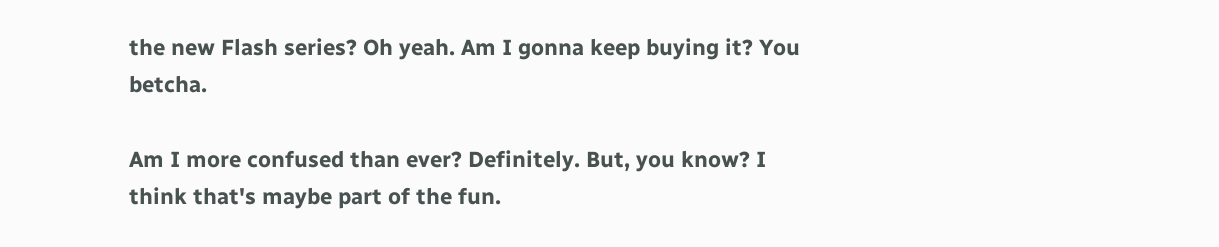the new Flash series? Oh yeah. Am I gonna keep buying it? You betcha.

Am I more confused than ever? Definitely. But, you know? I think that's maybe part of the fun.